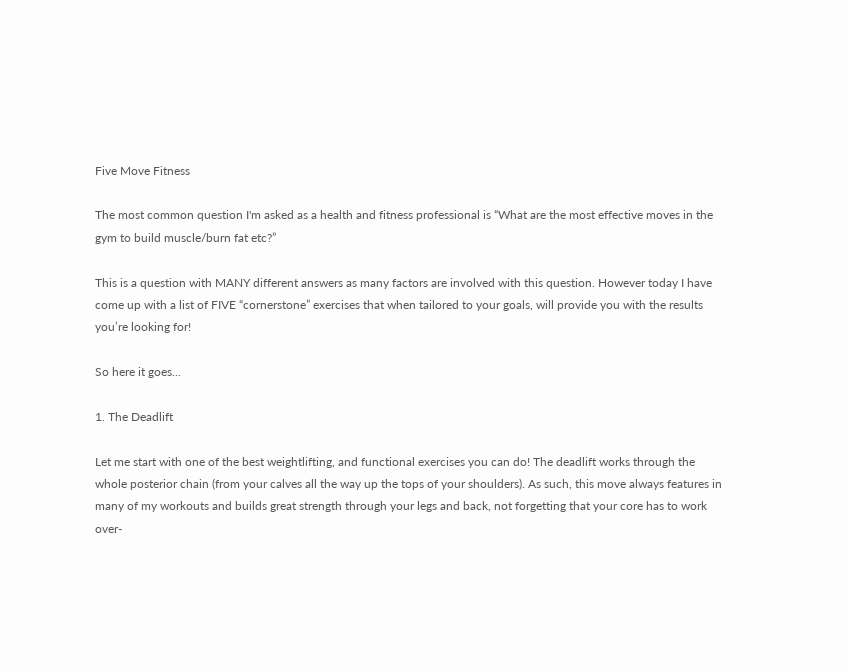Five Move Fitness

The most common question I'm asked as a health and fitness professional is “What are the most effective moves in the gym to build muscle/burn fat etc?”

This is a question with MANY different answers as many factors are involved with this question. However today I have come up with a list of FIVE “cornerstone” exercises that when tailored to your goals, will provide you with the results you’re looking for!

So here it goes...

1. The Deadlift

Let me start with one of the best weightlifting, and functional exercises you can do! The deadlift works through the whole posterior chain (from your calves all the way up the tops of your shoulders). As such, this move always features in many of my workouts and builds great strength through your legs and back, not forgetting that your core has to work over-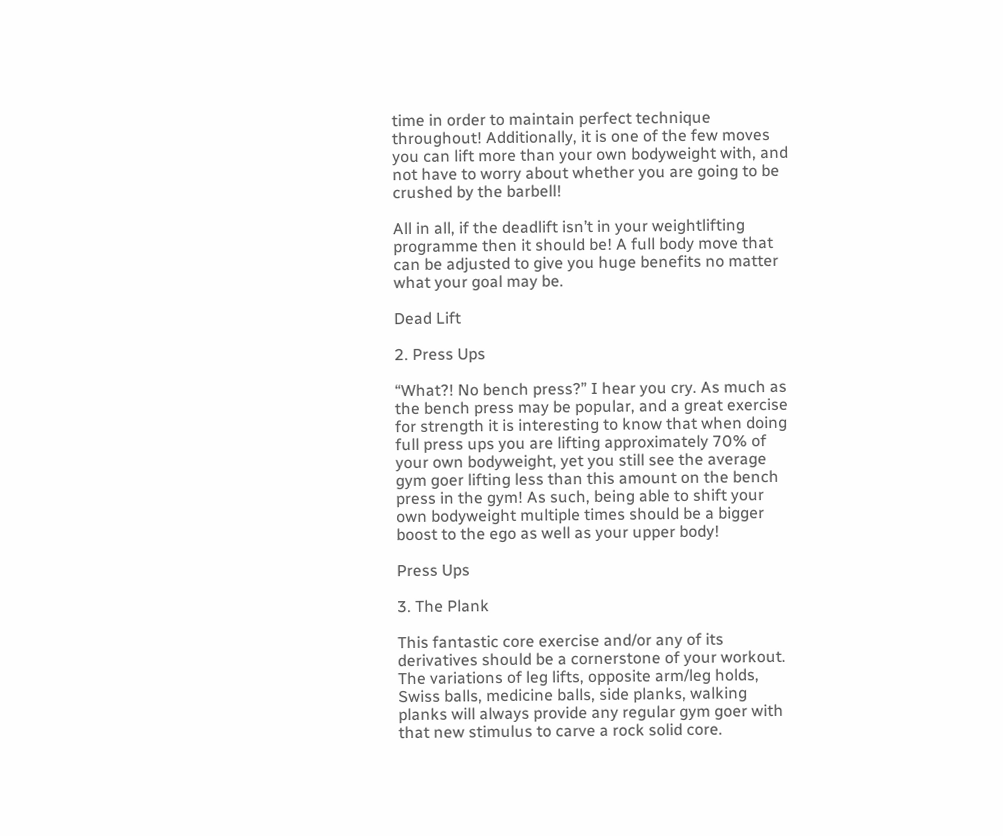time in order to maintain perfect technique throughout! Additionally, it is one of the few moves you can lift more than your own bodyweight with, and not have to worry about whether you are going to be crushed by the barbell!

All in all, if the deadlift isn’t in your weightlifting programme then it should be! A full body move that can be adjusted to give you huge benefits no matter what your goal may be.

Dead Lift

2. Press Ups

“What?! No bench press?” I hear you cry. As much as the bench press may be popular, and a great exercise for strength it is interesting to know that when doing full press ups you are lifting approximately 70% of your own bodyweight, yet you still see the average gym goer lifting less than this amount on the bench press in the gym! As such, being able to shift your own bodyweight multiple times should be a bigger boost to the ego as well as your upper body!

Press Ups

3. The Plank

This fantastic core exercise and/or any of its derivatives should be a cornerstone of your workout. The variations of leg lifts, opposite arm/leg holds, Swiss balls, medicine balls, side planks, walking planks will always provide any regular gym goer with that new stimulus to carve a rock solid core.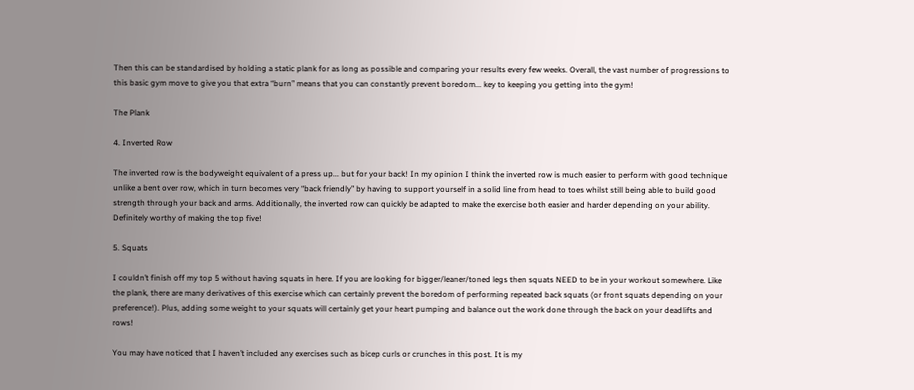Then this can be standardised by holding a static plank for as long as possible and comparing your results every few weeks. Overall, the vast number of progressions to this basic gym move to give you that extra “burn” means that you can constantly prevent boredom... key to keeping you getting into the gym!

The Plank

4. Inverted Row

The inverted row is the bodyweight equivalent of a press up... but for your back! In my opinion I think the inverted row is much easier to perform with good technique unlike a bent over row, which in turn becomes very “back friendly” by having to support yourself in a solid line from head to toes whilst still being able to build good strength through your back and arms. Additionally, the inverted row can quickly be adapted to make the exercise both easier and harder depending on your ability. Definitely worthy of making the top five!

5. Squats

I couldn’t finish off my top 5 without having squats in here. If you are looking for bigger/leaner/toned legs then squats NEED to be in your workout somewhere. Like the plank, there are many derivatives of this exercise which can certainly prevent the boredom of performing repeated back squats (or front squats depending on your preference!). Plus, adding some weight to your squats will certainly get your heart pumping and balance out the work done through the back on your deadlifts and rows!

You may have noticed that I haven’t included any exercises such as bicep curls or crunches in this post. It is my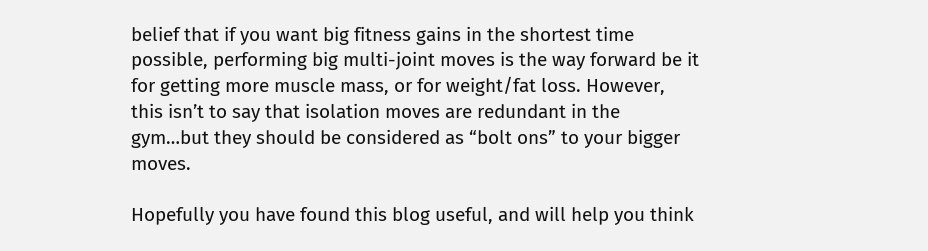belief that if you want big fitness gains in the shortest time possible, performing big multi-joint moves is the way forward be it for getting more muscle mass, or for weight/fat loss. However, this isn’t to say that isolation moves are redundant in the gym…but they should be considered as “bolt ons” to your bigger moves.

Hopefully you have found this blog useful, and will help you think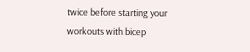twice before starting your workouts with bicep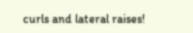curls and lateral raises!